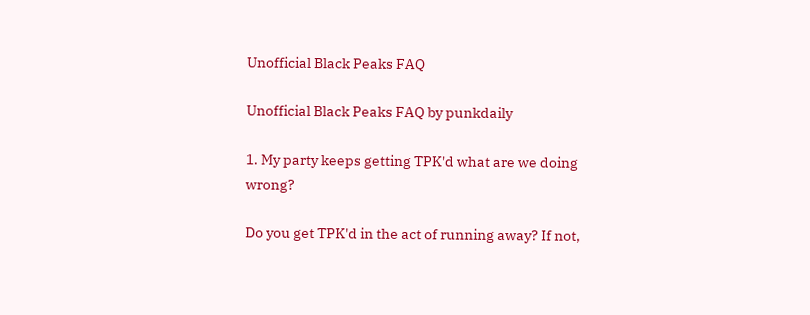Unofficial Black Peaks FAQ

Unofficial Black Peaks FAQ by punkdaily

1. My party keeps getting TPK'd what are we doing wrong?

Do you get TPK'd in the act of running away? If not,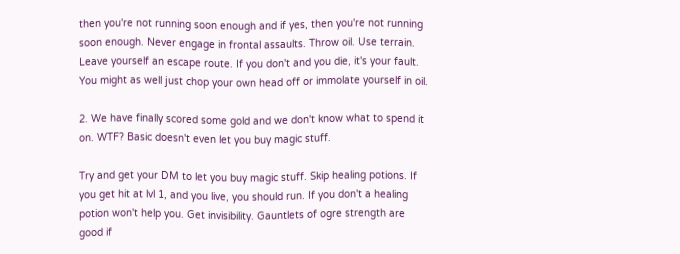then you're not running soon enough and if yes, then you're not running soon enough. Never engage in frontal assaults. Throw oil. Use terrain. Leave yourself an escape route. If you don't and you die, it's your fault. You might as well just chop your own head off or immolate yourself in oil.

2. We have finally scored some gold and we don't know what to spend it on. WTF? Basic doesn't even let you buy magic stuff.

Try and get your DM to let you buy magic stuff. Skip healing potions. If you get hit at lvl 1, and you live, you should run. If you don't a healing potion won't help you. Get invisibility. Gauntlets of ogre strength are good if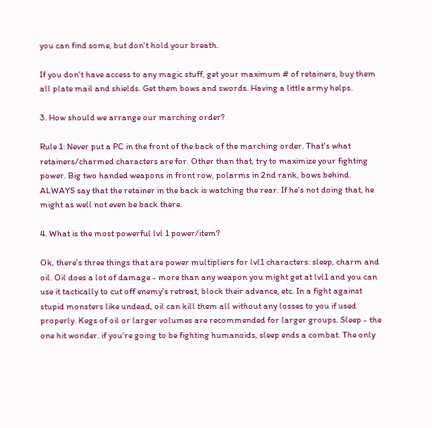you can find some, but don't hold your breath.

If you don't have access to any magic stuff, get your maximum # of retainers, buy them all plate mail and shields. Get them bows and swords. Having a little army helps.

3. How should we arrange our marching order?

Rule 1: Never put a PC in the front of the back of the marching order. That's what retainers/charmed characters are for. Other than that, try to maximize your fighting power. Big two handed weapons in front row, polarms in 2nd rank, bows behind. ALWAYS say that the retainer in the back is watching the rear. If he's not doing that, he might as well not even be back there.

4. What is the most powerful lvl 1 power/item?

Ok, there's three things that are power multipliers for lvl1 characters: sleep, charm and oil. Oil does a lot of damage - more than any weapon you might get at lvl1 and you can use it tactically to cut off enemy's retreat, block their advance, etc. In a fight against stupid monsters like undead, oil can kill them all without any losses to you if used properly. Kegs of oil or larger volumes are recommended for larger groups. Sleep - the one hit wonder. if you're going to be fighting humanoids, sleep ends a combat. The only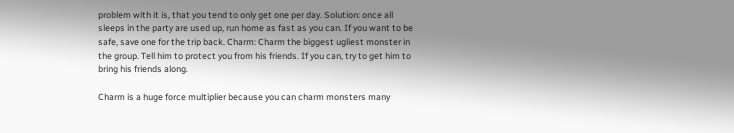problem with it is, that you tend to only get one per day. Solution: once all sleeps in the party are used up, run home as fast as you can. If you want to be safe, save one for the trip back. Charm: Charm the biggest ugliest monster in the group. Tell him to protect you from his friends. If you can, try to get him to bring his friends along.

Charm is a huge force multiplier because you can charm monsters many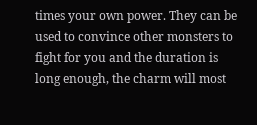times your own power. They can be used to convince other monsters to fight for you and the duration is long enough, the charm will most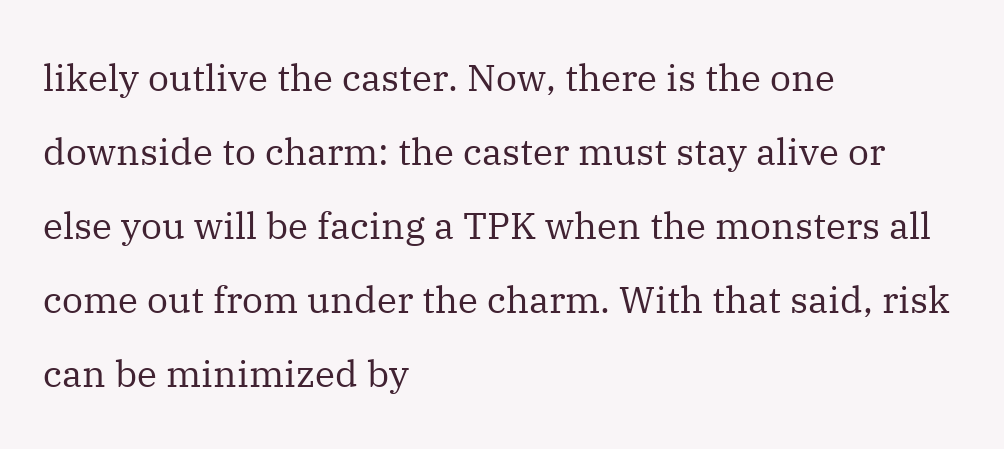likely outlive the caster. Now, there is the one downside to charm: the caster must stay alive or else you will be facing a TPK when the monsters all come out from under the charm. With that said, risk can be minimized by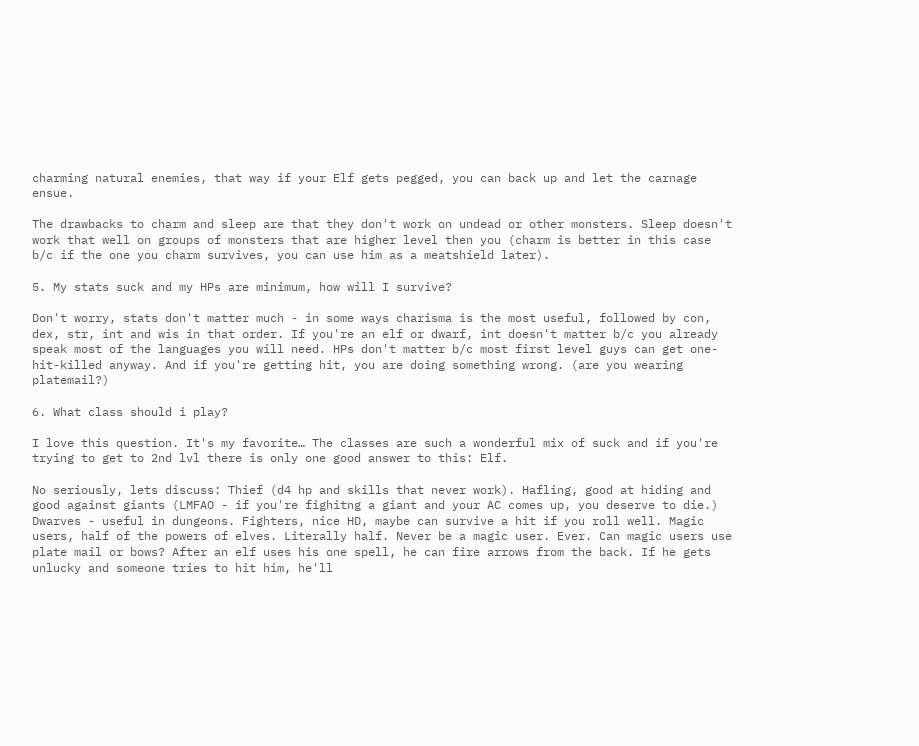charming natural enemies, that way if your Elf gets pegged, you can back up and let the carnage ensue.

The drawbacks to charm and sleep are that they don't work on undead or other monsters. Sleep doesn't work that well on groups of monsters that are higher level then you (charm is better in this case b/c if the one you charm survives, you can use him as a meatshield later).

5. My stats suck and my HPs are minimum, how will I survive?

Don't worry, stats don't matter much - in some ways charisma is the most useful, followed by con, dex, str, int and wis in that order. If you're an elf or dwarf, int doesn't matter b/c you already speak most of the languages you will need. HPs don't matter b/c most first level guys can get one-hit-killed anyway. And if you're getting hit, you are doing something wrong. (are you wearing platemail?)

6. What class should i play?

I love this question. It's my favorite… The classes are such a wonderful mix of suck and if you're trying to get to 2nd lvl there is only one good answer to this: Elf.

No seriously, lets discuss: Thief (d4 hp and skills that never work). Hafling, good at hiding and good against giants (LMFAO - if you're fighitng a giant and your AC comes up, you deserve to die.) Dwarves - useful in dungeons. Fighters, nice HD, maybe can survive a hit if you roll well. Magic users, half of the powers of elves. Literally half. Never be a magic user. Ever. Can magic users use plate mail or bows? After an elf uses his one spell, he can fire arrows from the back. If he gets unlucky and someone tries to hit him, he'll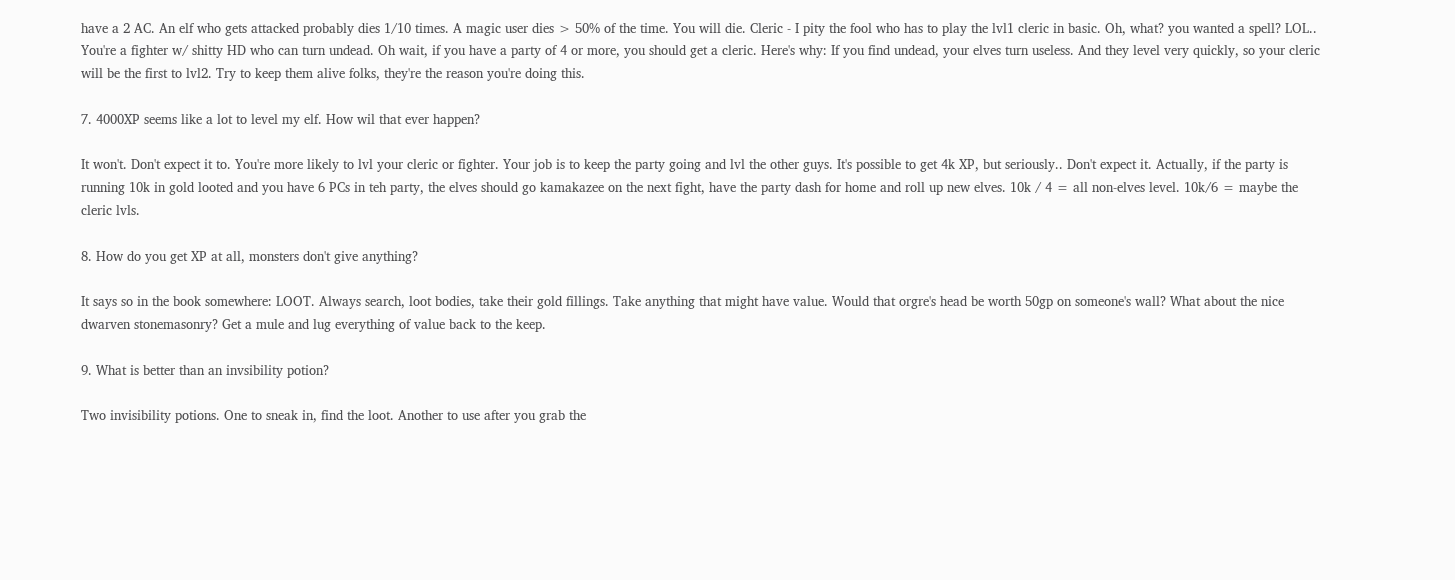have a 2 AC. An elf who gets attacked probably dies 1/10 times. A magic user dies > 50% of the time. You will die. Cleric - I pity the fool who has to play the lvl1 cleric in basic. Oh, what? you wanted a spell? LOL.. You're a fighter w/ shitty HD who can turn undead. Oh wait, if you have a party of 4 or more, you should get a cleric. Here's why: If you find undead, your elves turn useless. And they level very quickly, so your cleric will be the first to lvl2. Try to keep them alive folks, they're the reason you're doing this.

7. 4000XP seems like a lot to level my elf. How wil that ever happen?

It won't. Don't expect it to. You're more likely to lvl your cleric or fighter. Your job is to keep the party going and lvl the other guys. It's possible to get 4k XP, but seriously.. Don't expect it. Actually, if the party is running 10k in gold looted and you have 6 PCs in teh party, the elves should go kamakazee on the next fight, have the party dash for home and roll up new elves. 10k / 4 = all non-elves level. 10k/6 = maybe the cleric lvls.

8. How do you get XP at all, monsters don't give anything?

It says so in the book somewhere: LOOT. Always search, loot bodies, take their gold fillings. Take anything that might have value. Would that orgre's head be worth 50gp on someone's wall? What about the nice dwarven stonemasonry? Get a mule and lug everything of value back to the keep.

9. What is better than an invsibility potion?

Two invisibility potions. One to sneak in, find the loot. Another to use after you grab the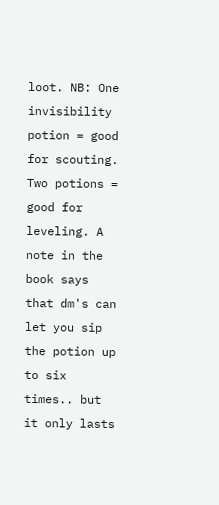loot. NB: One invisibility potion = good for scouting. Two potions = good for leveling. A note in the book says that dm's can let you sip the potion up to six times.. but it only lasts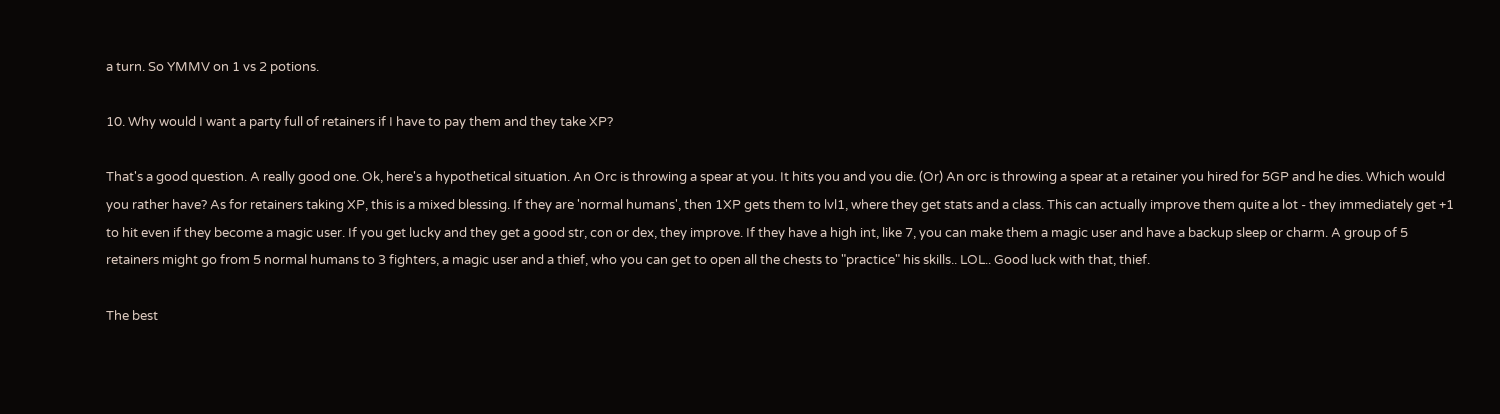a turn. So YMMV on 1 vs 2 potions.

10. Why would I want a party full of retainers if I have to pay them and they take XP?

That's a good question. A really good one. Ok, here's a hypothetical situation. An Orc is throwing a spear at you. It hits you and you die. (Or) An orc is throwing a spear at a retainer you hired for 5GP and he dies. Which would you rather have? As for retainers taking XP, this is a mixed blessing. If they are 'normal humans', then 1XP gets them to lvl1, where they get stats and a class. This can actually improve them quite a lot - they immediately get +1 to hit even if they become a magic user. If you get lucky and they get a good str, con or dex, they improve. If they have a high int, like 7, you can make them a magic user and have a backup sleep or charm. A group of 5 retainers might go from 5 normal humans to 3 fighters, a magic user and a thief, who you can get to open all the chests to "practice" his skills.. LOL.. Good luck with that, thief.

The best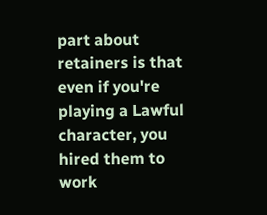part about retainers is that even if you're playing a Lawful character, you hired them to work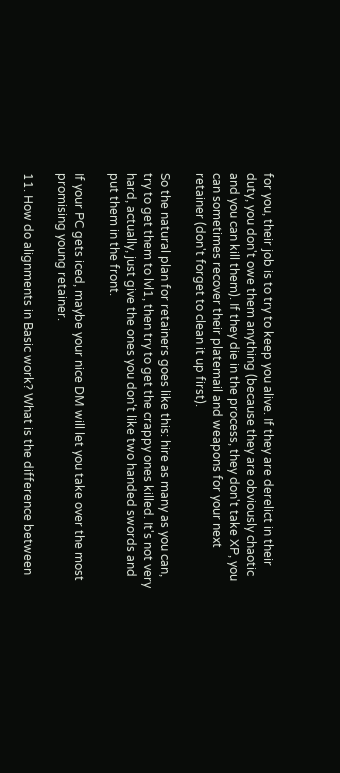for you, their job is to try to keep you alive. If they are derelict in their duty, you don't owe them anything (because they are obviously chaotic and you can kill them). If they die in the process, they don't take XP, you can sometimes recover their platemail and weapons for your next retainer (don't forget to clean it up first).

So the natural plan for retainers goes like this: hire as many as you can, try to get them to lvl1, then try to get the crappy ones killed. It's not very hard, actually, just give the ones you don't like two handed swords and put them in the front.

If your PC gets iced, maybe your nice DM will let you take over the most promising young retainer.

11. How do alignments in Basic work? What is the difference between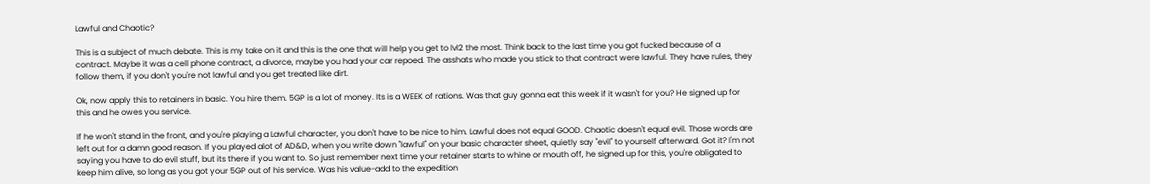Lawful and Chaotic?

This is a subject of much debate. This is my take on it and this is the one that will help you get to lvl2 the most. Think back to the last time you got fucked because of a contract. Maybe it was a cell phone contract, a divorce, maybe you had your car repoed. The asshats who made you stick to that contract were lawful. They have rules, they follow them, if you don't you're not lawful and you get treated like dirt.

Ok, now apply this to retainers in basic. You hire them. 5GP is a lot of money. Its is a WEEK of rations. Was that guy gonna eat this week if it wasn't for you? He signed up for this and he owes you service.

If he won't stand in the front, and you're playing a Lawful character, you don't have to be nice to him. Lawful does not equal GOOD. Chaotic doesn't equal evil. Those words are left out for a damn good reason. If you played alot of AD&D, when you write down "lawful" on your basic character sheet, quietly say "evil" to yourself afterward. Got it? I'm not saying you have to do evil stuff, but its there if you want to. So just remember next time your retainer starts to whine or mouth off, he signed up for this, you're obligated to keep him alive, so long as you got your 5GP out of his service. Was his value-add to the expedition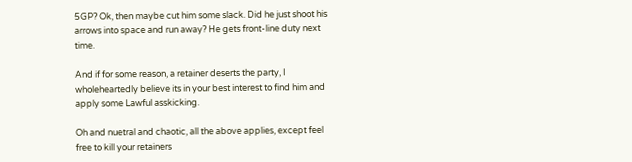5GP? Ok, then maybe cut him some slack. Did he just shoot his arrows into space and run away? He gets front-line duty next time.

And if for some reason, a retainer deserts the party, I wholeheartedly believe its in your best interest to find him and apply some Lawful asskicking.

Oh and nuetral and chaotic, all the above applies, except feel free to kill your retainers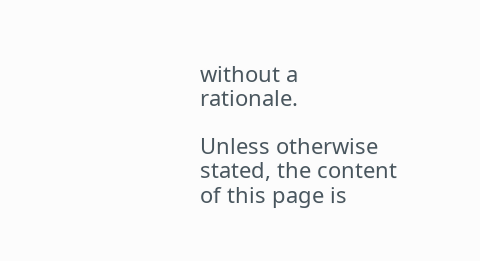without a rationale.

Unless otherwise stated, the content of this page is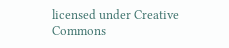licensed under Creative Commons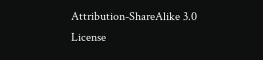Attribution-ShareAlike 3.0 License